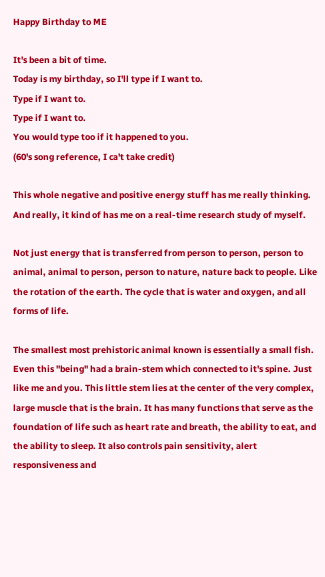Happy Birthday to ME

It's been a bit of time.
Today is my birthday, so I'll type if I want to.
Type if I want to.
Type if I want to.
You would type too if it happened to you.
(60's song reference, I ca't take credit)

This whole negative and positive energy stuff has me really thinking.
And really, it kind of has me on a real-time research study of myself.

Not just energy that is transferred from person to person, person to animal, animal to person, person to nature, nature back to people. Like the rotation of the earth. The cycle that is water and oxygen, and all forms of life.

The smallest most prehistoric animal known is essentially a small fish. Even this "being" had a brain-stem which connected to it's spine. Just like me and you. This little stem lies at the center of the very complex, large muscle that is the brain. It has many functions that serve as the foundation of life such as heart rate and breath, the ability to eat, and the ability to sleep. It also controls pain sensitivity, alert responsiveness and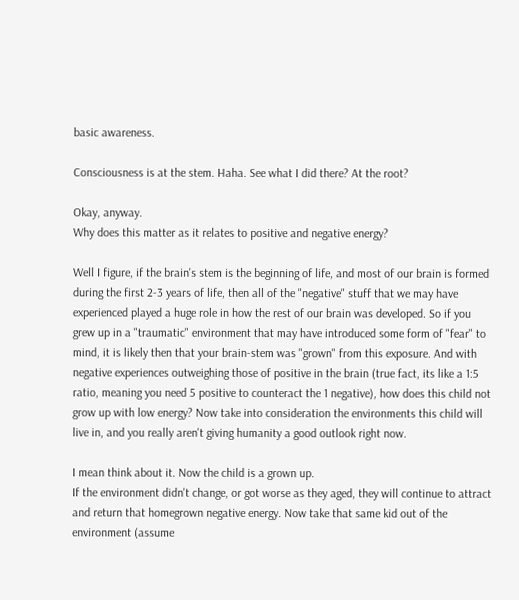basic awareness.

Consciousness is at the stem. Haha. See what I did there? At the root?

Okay, anyway.
Why does this matter as it relates to positive and negative energy?

Well I figure, if the brain's stem is the beginning of life, and most of our brain is formed during the first 2-3 years of life, then all of the "negative" stuff that we may have experienced played a huge role in how the rest of our brain was developed. So if you grew up in a "traumatic" environment that may have introduced some form of "fear" to mind, it is likely then that your brain-stem was "grown" from this exposure. And with negative experiences outweighing those of positive in the brain (true fact, its like a 1:5 ratio, meaning you need 5 positive to counteract the 1 negative), how does this child not grow up with low energy? Now take into consideration the environments this child will live in, and you really aren't giving humanity a good outlook right now.

I mean think about it. Now the child is a grown up.
If the environment didn't change, or got worse as they aged, they will continue to attract and return that homegrown negative energy. Now take that same kid out of the environment (assume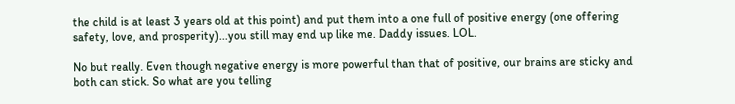the child is at least 3 years old at this point) and put them into a one full of positive energy (one offering safety, love, and prosperity)...you still may end up like me. Daddy issues. LOL.

No but really. Even though negative energy is more powerful than that of positive, our brains are sticky and both can stick. So what are you telling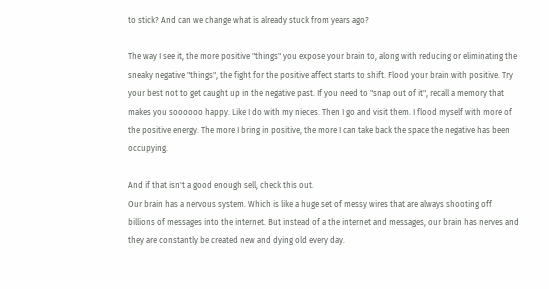to stick? And can we change what is already stuck from years ago?

The way I see it, the more positive "things" you expose your brain to, along with reducing or eliminating the sneaky negative "things", the fight for the positive affect starts to shift. Flood your brain with positive. Try your best not to get caught up in the negative past. If you need to "snap out of it", recall a memory that makes you soooooo happy. Like I do with my nieces. Then I go and visit them. I flood myself with more of the positive energy. The more I bring in positive, the more I can take back the space the negative has been occupying.

And if that isn't a good enough sell, check this out.
Our brain has a nervous system. Which is like a huge set of messy wires that are always shooting off billions of messages into the internet. But instead of a the internet and messages, our brain has nerves and they are constantly be created new and dying old every day.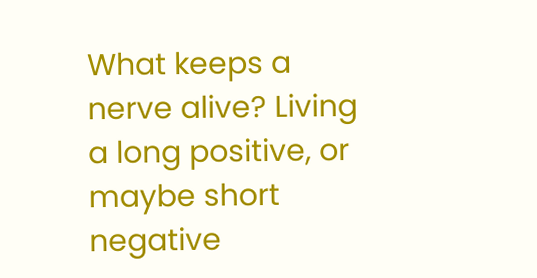What keeps a nerve alive? Living a long positive, or maybe short negative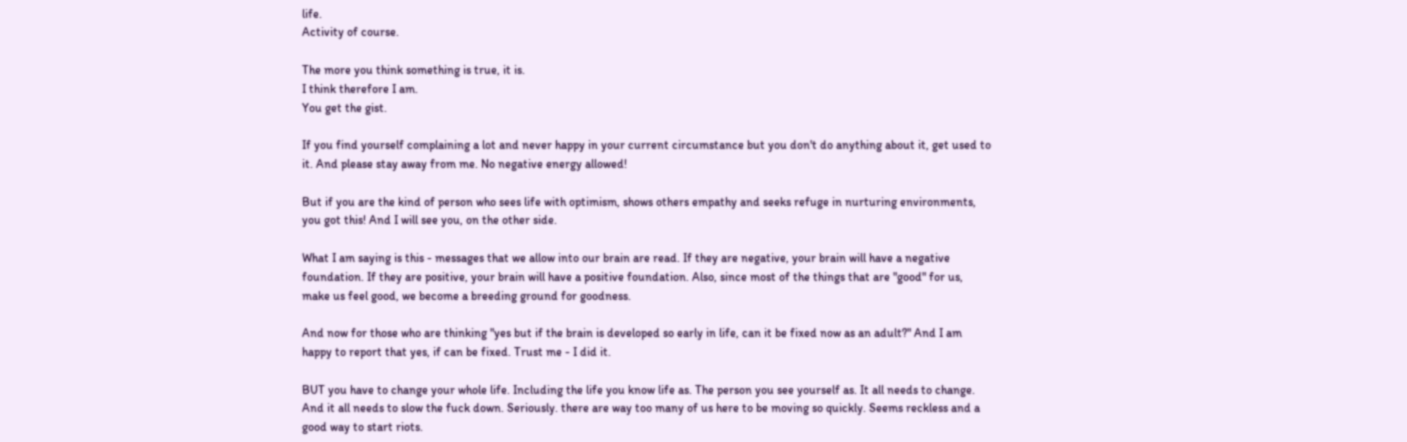life.
Activity of course.

The more you think something is true, it is.
I think therefore I am.
You get the gist.

If you find yourself complaining a lot and never happy in your current circumstance but you don't do anything about it, get used to it. And please stay away from me. No negative energy allowed!

But if you are the kind of person who sees life with optimism, shows others empathy and seeks refuge in nurturing environments, you got this! And I will see you, on the other side.

What I am saying is this - messages that we allow into our brain are read. If they are negative, your brain will have a negative foundation. If they are positive, your brain will have a positive foundation. Also, since most of the things that are "good" for us, make us feel good, we become a breeding ground for goodness.

And now for those who are thinking "yes but if the brain is developed so early in life, can it be fixed now as an adult?" And I am happy to report that yes, if can be fixed. Trust me - I did it.

BUT you have to change your whole life. Including the life you know life as. The person you see yourself as. It all needs to change. And it all needs to slow the fuck down. Seriously. there are way too many of us here to be moving so quickly. Seems reckless and a good way to start riots.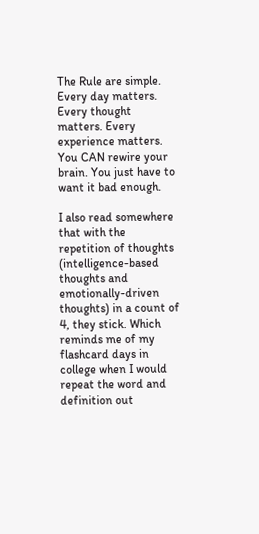The Rule are simple.
Every day matters. Every thought matters. Every experience matters.
You CAN rewire your brain. You just have to want it bad enough.

I also read somewhere that with the repetition of thoughts (intelligence-based thoughts and emotionally-driven thoughts) in a count of 4, they stick. Which reminds me of my flashcard days in college when I would repeat the word and definition out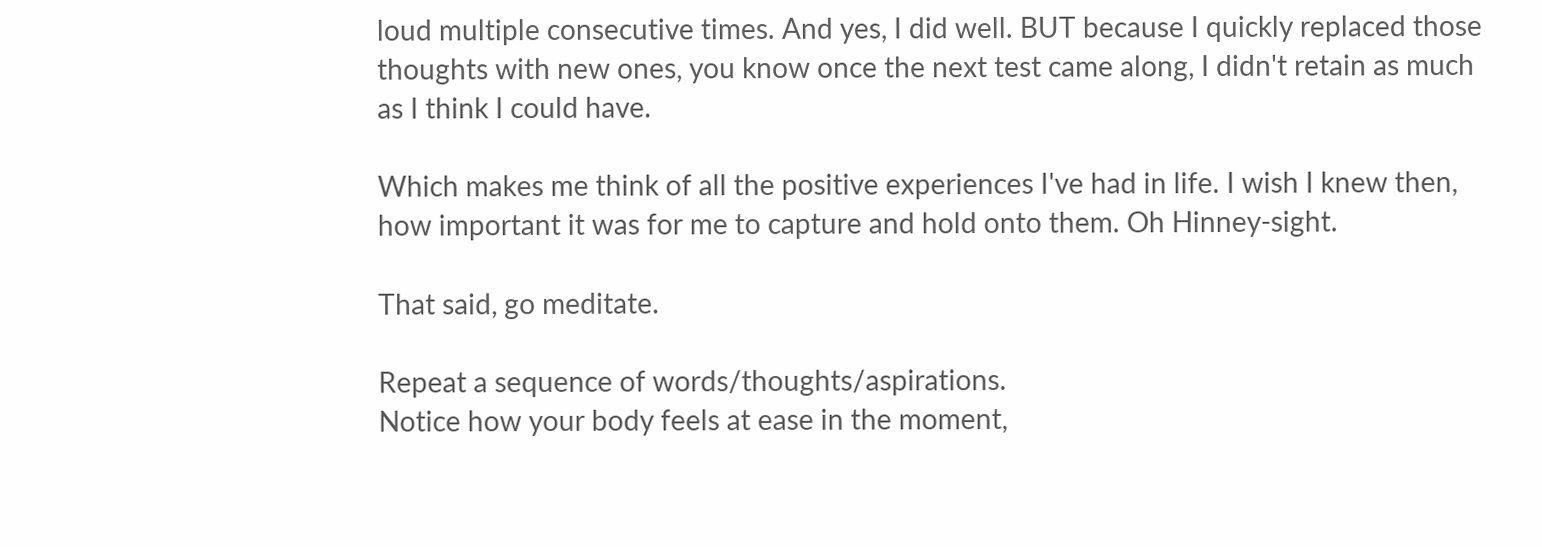loud multiple consecutive times. And yes, I did well. BUT because I quickly replaced those thoughts with new ones, you know once the next test came along, I didn't retain as much as I think I could have.

Which makes me think of all the positive experiences I've had in life. I wish I knew then, how important it was for me to capture and hold onto them. Oh Hinney-sight.

That said, go meditate.

Repeat a sequence of words/thoughts/aspirations.
Notice how your body feels at ease in the moment,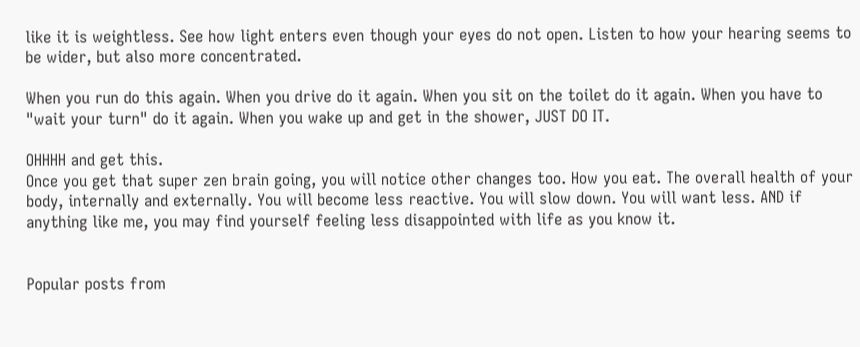like it is weightless. See how light enters even though your eyes do not open. Listen to how your hearing seems to be wider, but also more concentrated.

When you run do this again. When you drive do it again. When you sit on the toilet do it again. When you have to "wait your turn" do it again. When you wake up and get in the shower, JUST DO IT.

OHHHH and get this.
Once you get that super zen brain going, you will notice other changes too. How you eat. The overall health of your body, internally and externally. You will become less reactive. You will slow down. You will want less. AND if anything like me, you may find yourself feeling less disappointed with life as you know it.


Popular posts from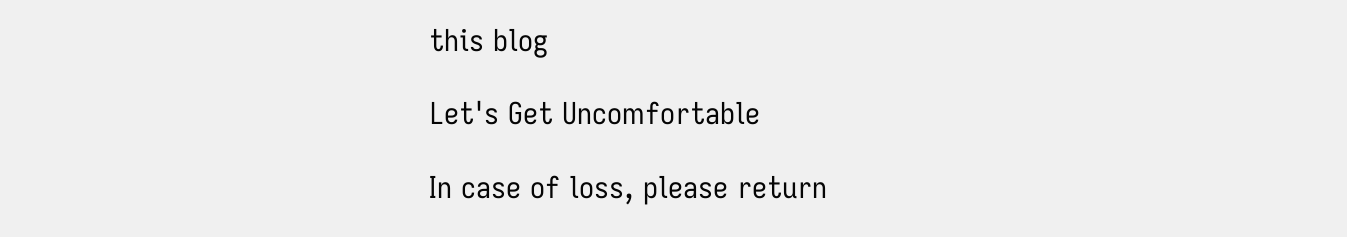this blog

Let's Get Uncomfortable

In case of loss, please return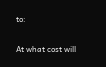to:

At what cost will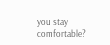you stay comfortable?